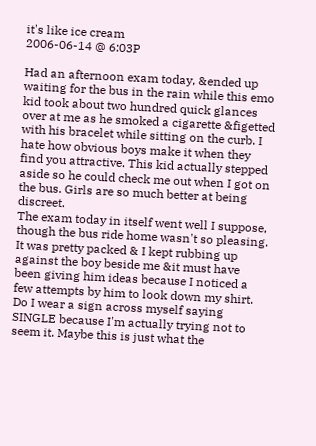it's like ice cream
2006-06-14 @ 6:03P

Had an afternoon exam today, &ended up waiting for the bus in the rain while this emo kid took about two hundred quick glances over at me as he smoked a cigarette &figetted with his bracelet while sitting on the curb. I hate how obvious boys make it when they find you attractive. This kid actually stepped aside so he could check me out when I got on the bus. Girls are so much better at being discreet.
The exam today in itself went well I suppose, though the bus ride home wasn't so pleasing. It was pretty packed & I kept rubbing up against the boy beside me &it must have been giving him ideas because I noticed a few attempts by him to look down my shirt. Do I wear a sign across myself saying SINGLE because I'm actually trying not to seem it. Maybe this is just what the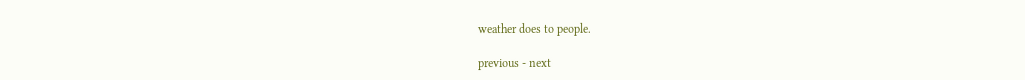weather does to people.

previous - next